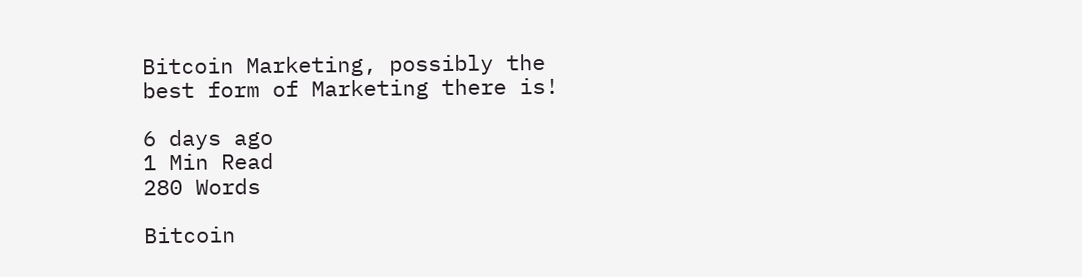Bitcoin Marketing, possibly the best form of Marketing there is!

6 days ago
1 Min Read
280 Words

Bitcoin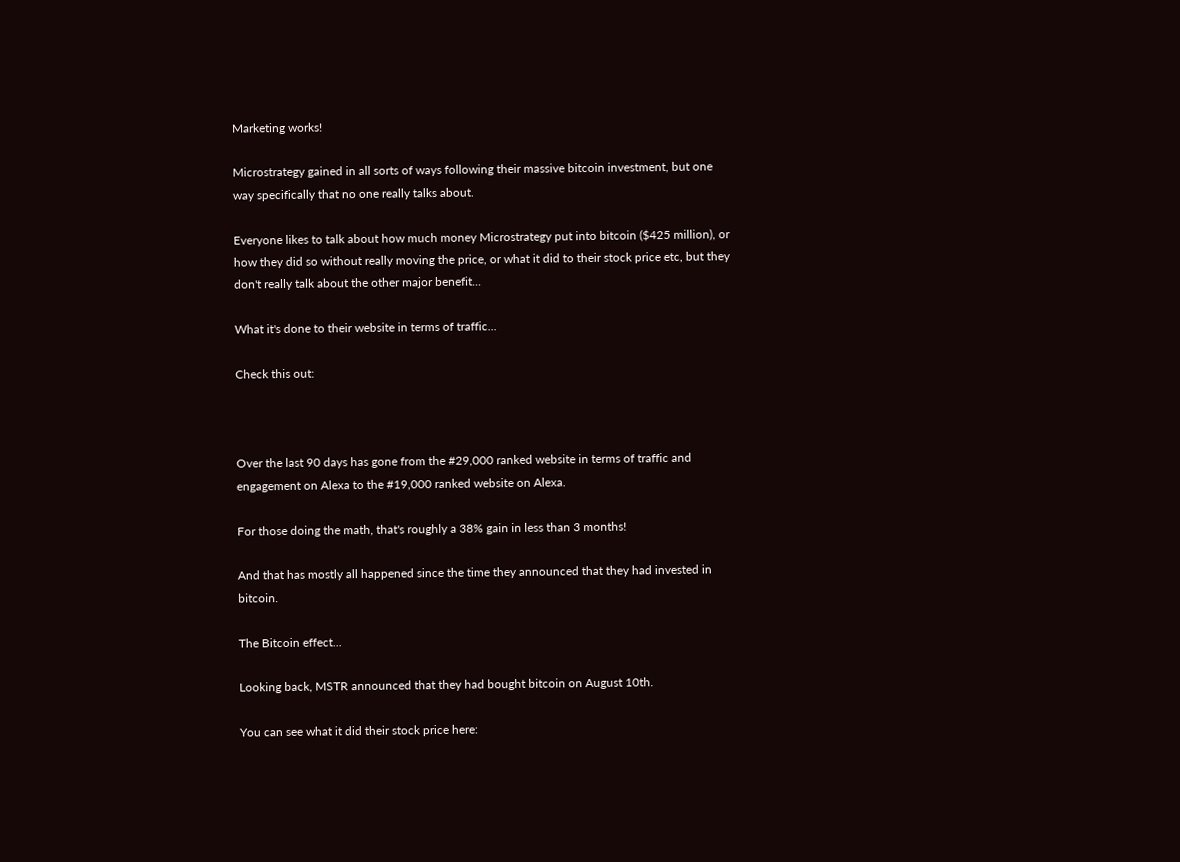Marketing works!

Microstrategy gained in all sorts of ways following their massive bitcoin investment, but one way specifically that no one really talks about.

Everyone likes to talk about how much money Microstrategy put into bitcoin ($425 million), or how they did so without really moving the price, or what it did to their stock price etc, but they don't really talk about the other major benefit...

What it's done to their website in terms of traffic...

Check this out:



Over the last 90 days has gone from the #29,000 ranked website in terms of traffic and engagement on Alexa to the #19,000 ranked website on Alexa.

For those doing the math, that's roughly a 38% gain in less than 3 months!

And that has mostly all happened since the time they announced that they had invested in bitcoin.

The Bitcoin effect...

Looking back, MSTR announced that they had bought bitcoin on August 10th.

You can see what it did their stock price here: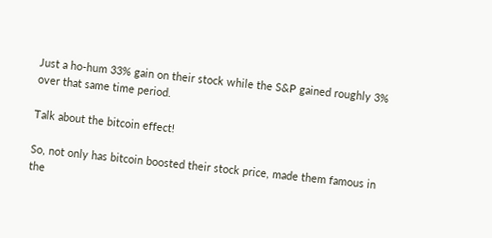Just a ho-hum 33% gain on their stock while the S&P gained roughly 3% over that same time period.

Talk about the bitcoin effect!

So, not only has bitcoin boosted their stock price, made them famous in the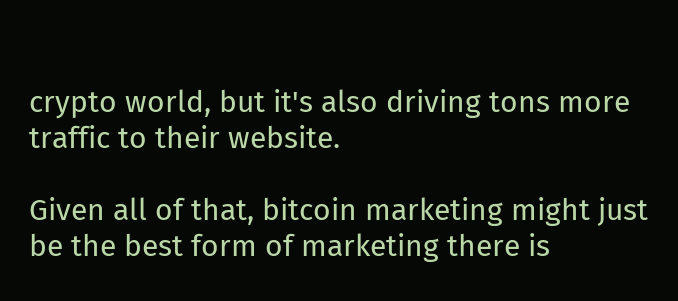crypto world, but it's also driving tons more traffic to their website.

Given all of that, bitcoin marketing might just be the best form of marketing there is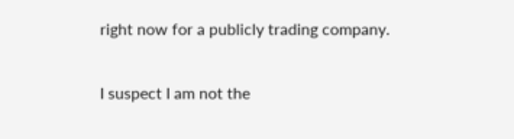right now for a publicly trading company.

I suspect I am not the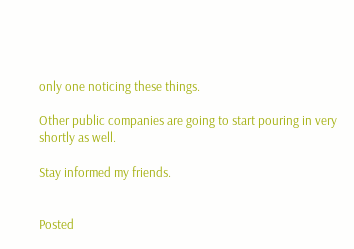only one noticing these things.

Other public companies are going to start pouring in very shortly as well.

Stay informed my friends.


Posted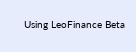Using LeoFinance Beta